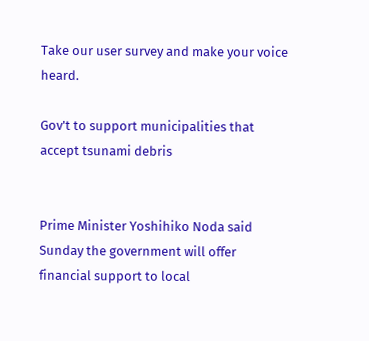Take our user survey and make your voice heard.

Gov't to support municipalities that accept tsunami debris


Prime Minister Yoshihiko Noda said Sunday the government will offer financial support to local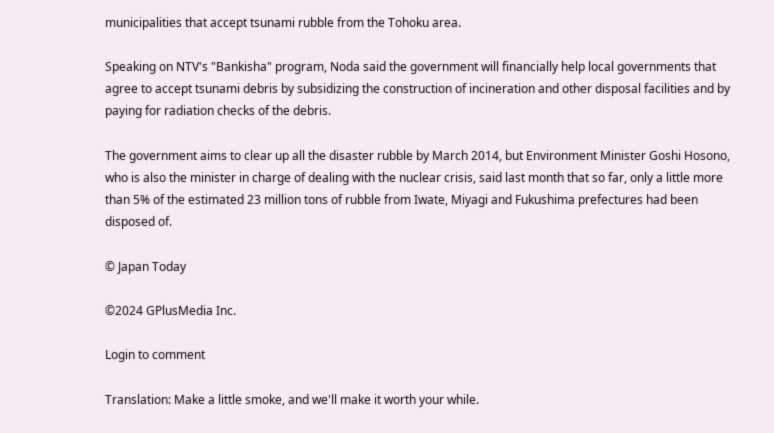municipalities that accept tsunami rubble from the Tohoku area.

Speaking on NTV's "Bankisha" program, Noda said the government will financially help local governments that agree to accept tsunami debris by subsidizing the construction of incineration and other disposal facilities and by paying for radiation checks of the debris.

The government aims to clear up all the disaster rubble by March 2014, but Environment Minister Goshi Hosono, who is also the minister in charge of dealing with the nuclear crisis, said last month that so far, only a little more than 5% of the estimated 23 million tons of rubble from Iwate, Miyagi and Fukushima prefectures had been disposed of.

© Japan Today

©2024 GPlusMedia Inc.

Login to comment

Translation: Make a little smoke, and we'll make it worth your while.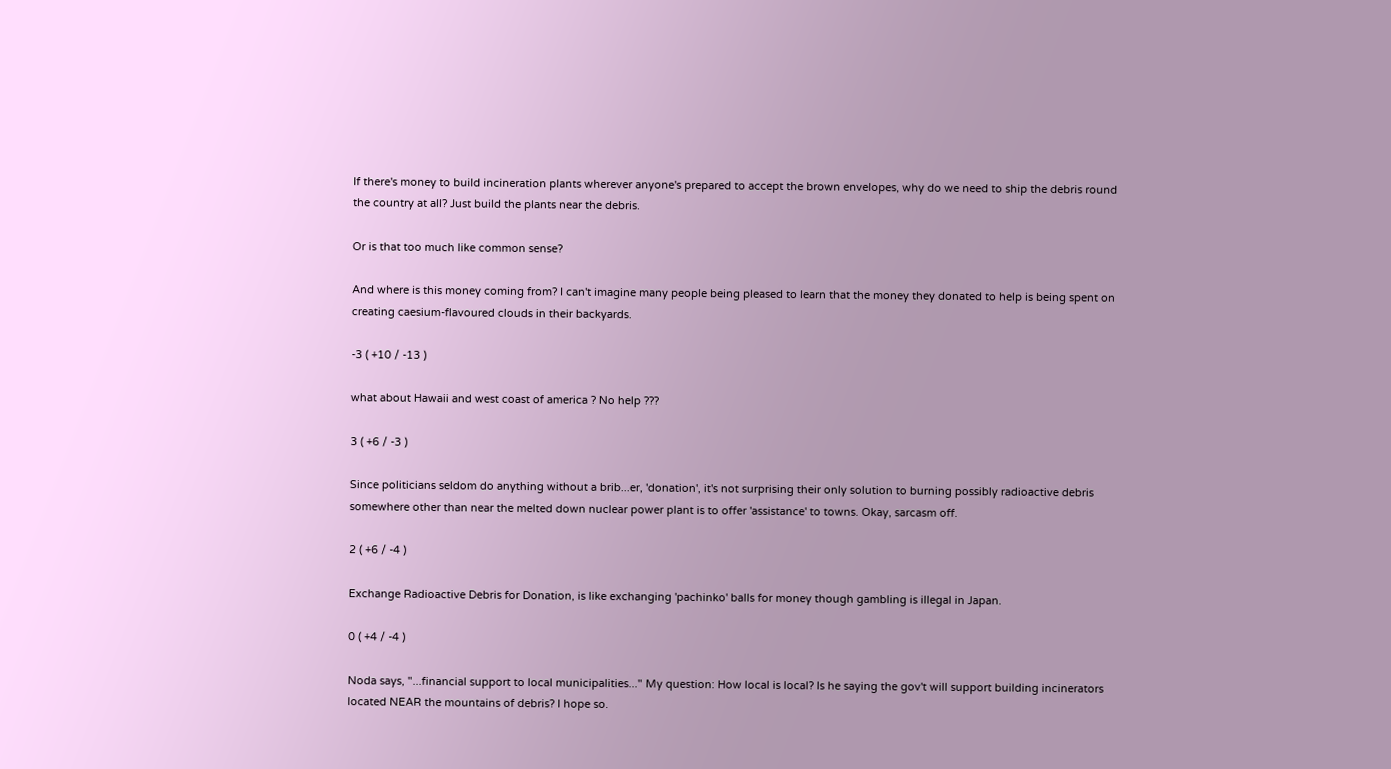If there's money to build incineration plants wherever anyone's prepared to accept the brown envelopes, why do we need to ship the debris round the country at all? Just build the plants near the debris.

Or is that too much like common sense?

And where is this money coming from? I can't imagine many people being pleased to learn that the money they donated to help is being spent on creating caesium-flavoured clouds in their backyards.

-3 ( +10 / -13 )

what about Hawaii and west coast of america ? No help ???

3 ( +6 / -3 )

Since politicians seldom do anything without a brib...er, 'donation', it's not surprising their only solution to burning possibly radioactive debris somewhere other than near the melted down nuclear power plant is to offer 'assistance' to towns. Okay, sarcasm off.

2 ( +6 / -4 )

Exchange Radioactive Debris for Donation, is like exchanging 'pachinko' balls for money though gambling is illegal in Japan.

0 ( +4 / -4 )

Noda says, "...financial support to local municipalities..." My question: How local is local? Is he saying the gov't will support building incinerators located NEAR the mountains of debris? I hope so.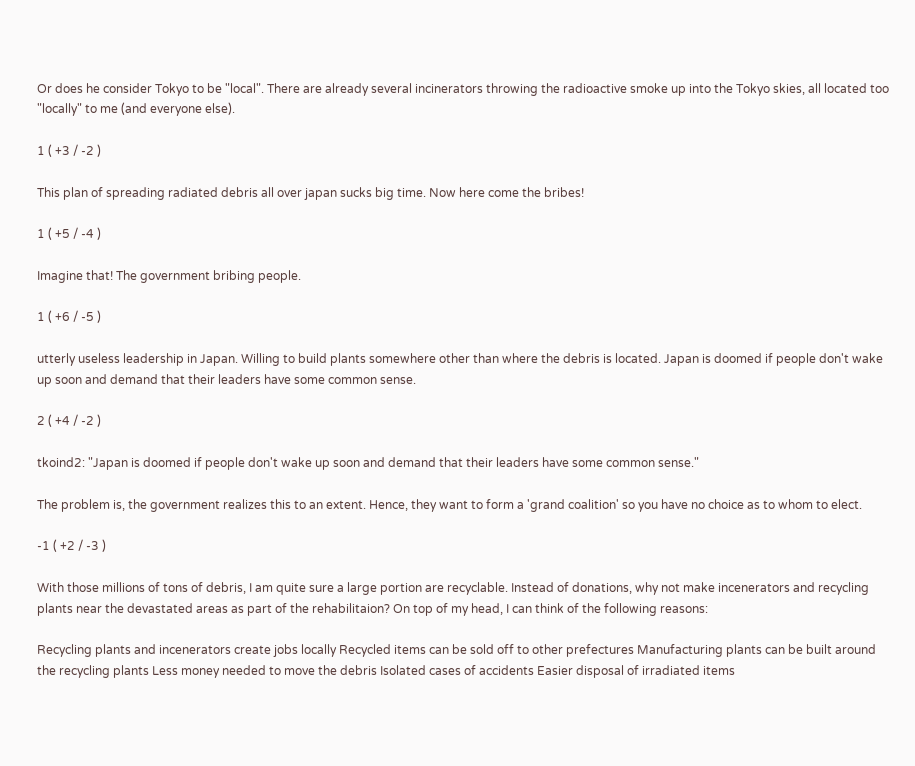Or does he consider Tokyo to be "local". There are already several incinerators throwing the radioactive smoke up into the Tokyo skies, all located too "locally" to me (and everyone else).

1 ( +3 / -2 )

This plan of spreading radiated debris all over japan sucks big time. Now here come the bribes!

1 ( +5 / -4 )

Imagine that! The government bribing people.

1 ( +6 / -5 )

utterly useless leadership in Japan. Willing to build plants somewhere other than where the debris is located. Japan is doomed if people don't wake up soon and demand that their leaders have some common sense.

2 ( +4 / -2 )

tkoind2: "Japan is doomed if people don't wake up soon and demand that their leaders have some common sense."

The problem is, the government realizes this to an extent. Hence, they want to form a 'grand coalition' so you have no choice as to whom to elect.

-1 ( +2 / -3 )

With those millions of tons of debris, I am quite sure a large portion are recyclable. Instead of donations, why not make incenerators and recycling plants near the devastated areas as part of the rehabilitaion? On top of my head, I can think of the following reasons:

Recycling plants and incenerators create jobs locally Recycled items can be sold off to other prefectures Manufacturing plants can be built around the recycling plants Less money needed to move the debris Isolated cases of accidents Easier disposal of irradiated items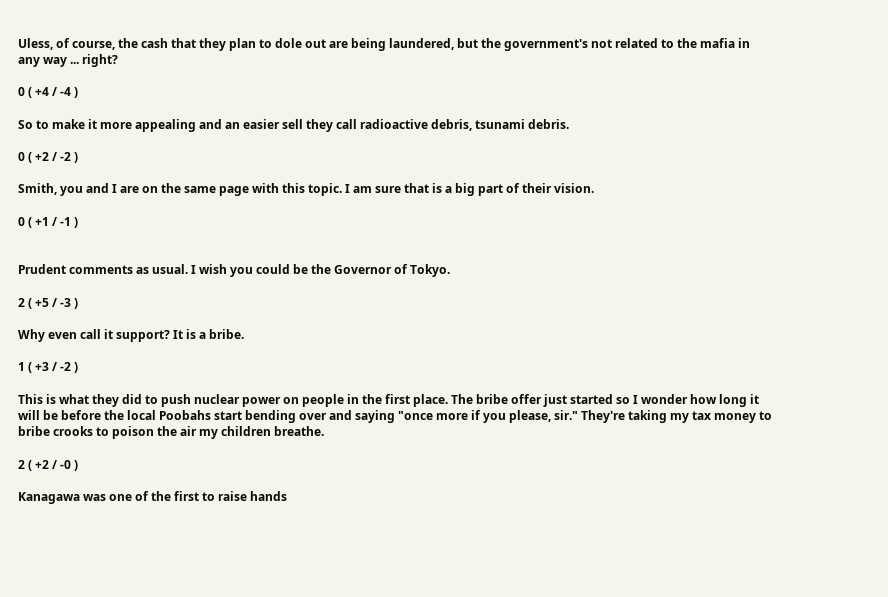Uless, of course, the cash that they plan to dole out are being laundered, but the government's not related to the mafia in any way ... right?

0 ( +4 / -4 )

So to make it more appealing and an easier sell they call radioactive debris, tsunami debris.

0 ( +2 / -2 )

Smith, you and I are on the same page with this topic. I am sure that is a big part of their vision.

0 ( +1 / -1 )


Prudent comments as usual. I wish you could be the Governor of Tokyo.

2 ( +5 / -3 )

Why even call it support? It is a bribe.

1 ( +3 / -2 )

This is what they did to push nuclear power on people in the first place. The bribe offer just started so I wonder how long it will be before the local Poobahs start bending over and saying "once more if you please, sir." They're taking my tax money to bribe crooks to poison the air my children breathe.

2 ( +2 / -0 )

Kanagawa was one of the first to raise hands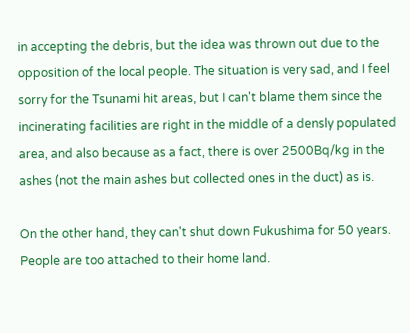in accepting the debris, but the idea was thrown out due to the opposition of the local people. The situation is very sad, and I feel sorry for the Tsunami hit areas, but I can't blame them since the incinerating facilities are right in the middle of a densly populated area, and also because as a fact, there is over 2500Bq/kg in the ashes (not the main ashes but collected ones in the duct) as is.

On the other hand, they can't shut down Fukushima for 50 years. People are too attached to their home land.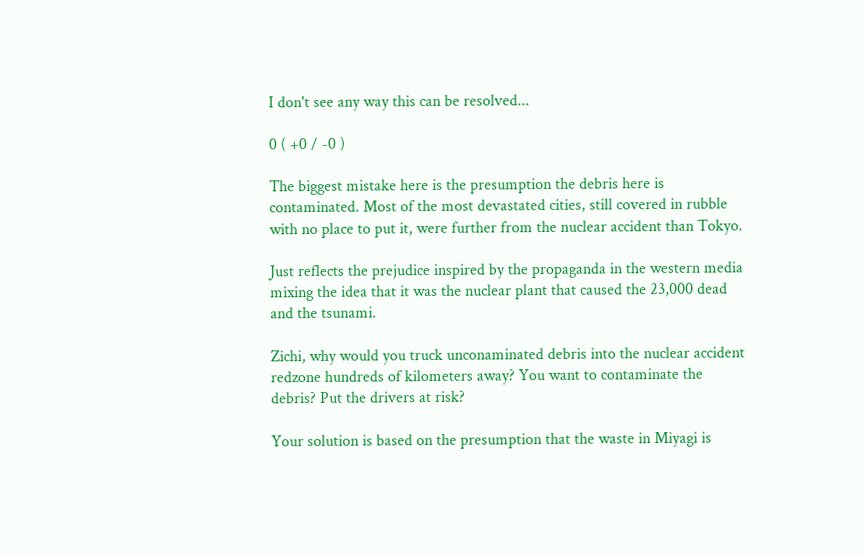I don't see any way this can be resolved...

0 ( +0 / -0 )

The biggest mistake here is the presumption the debris here is contaminated. Most of the most devastated cities, still covered in rubble with no place to put it, were further from the nuclear accident than Tokyo.

Just reflects the prejudice inspired by the propaganda in the western media mixing the idea that it was the nuclear plant that caused the 23,000 dead and the tsunami.

Zichi, why would you truck unconaminated debris into the nuclear accident redzone hundreds of kilometers away? You want to contaminate the debris? Put the drivers at risk?

Your solution is based on the presumption that the waste in Miyagi is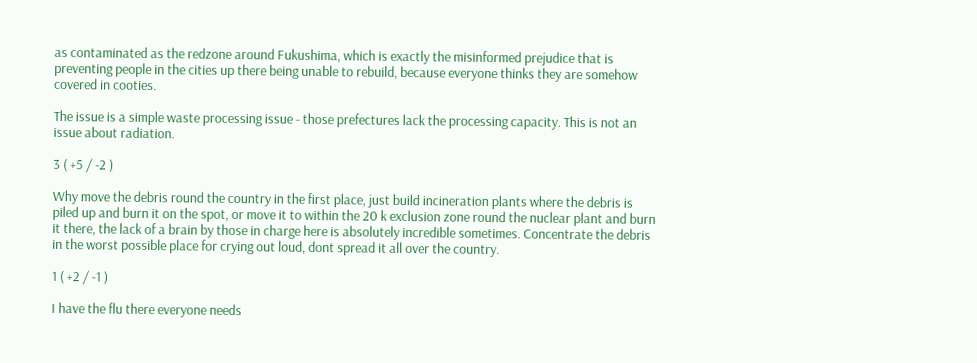as contaminated as the redzone around Fukushima, which is exactly the misinformed prejudice that is preventing people in the cities up there being unable to rebuild, because everyone thinks they are somehow covered in cooties.

The issue is a simple waste processing issue - those prefectures lack the processing capacity. This is not an issue about radiation.

3 ( +5 / -2 )

Why move the debris round the country in the first place, just build incineration plants where the debris is piled up and burn it on the spot, or move it to within the 20 k exclusion zone round the nuclear plant and burn it there, the lack of a brain by those in charge here is absolutely incredible sometimes. Concentrate the debris in the worst possible place for crying out loud, dont spread it all over the country.

1 ( +2 / -1 )

I have the flu there everyone needs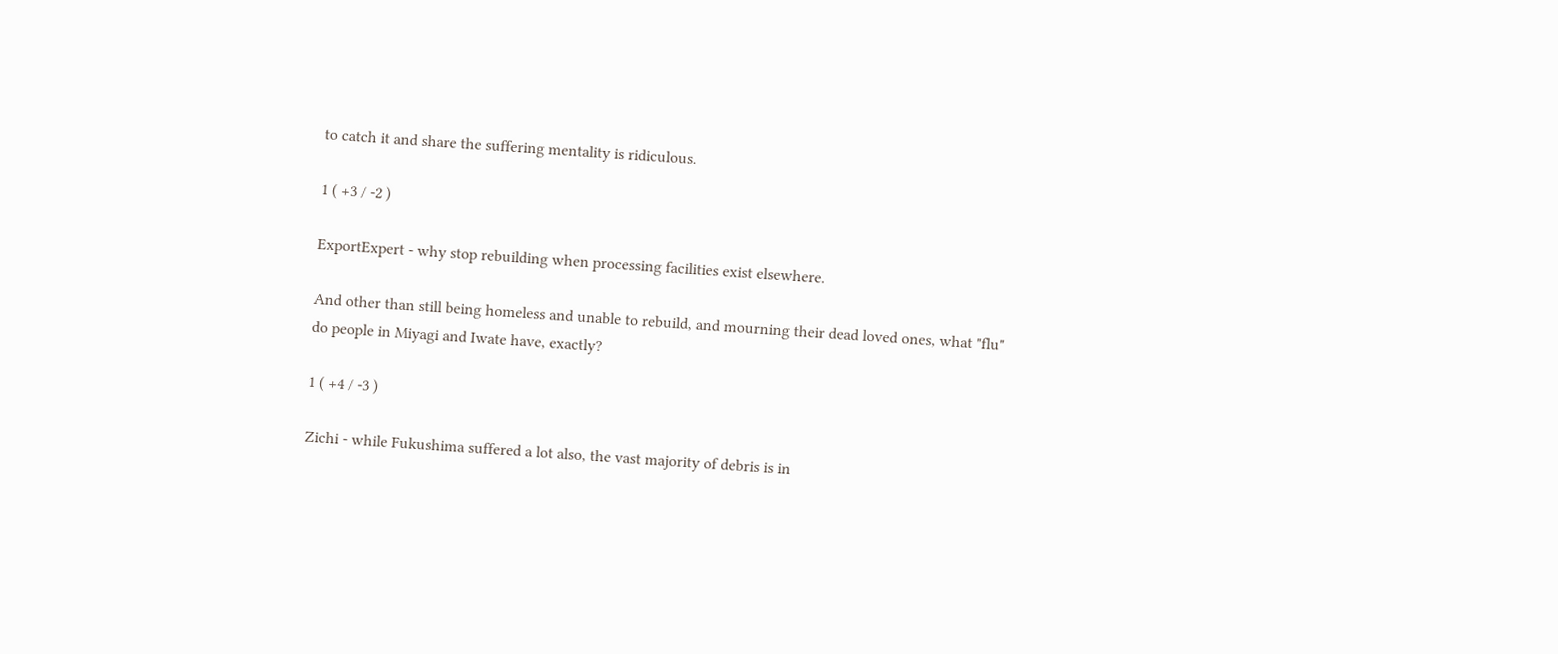to catch it and share the suffering mentality is ridiculous.

1 ( +3 / -2 )

ExportExpert - why stop rebuilding when processing facilities exist elsewhere.

And other than still being homeless and unable to rebuild, and mourning their dead loved ones, what "flu" do people in Miyagi and Iwate have, exactly?

1 ( +4 / -3 )

Zichi - while Fukushima suffered a lot also, the vast majority of debris is in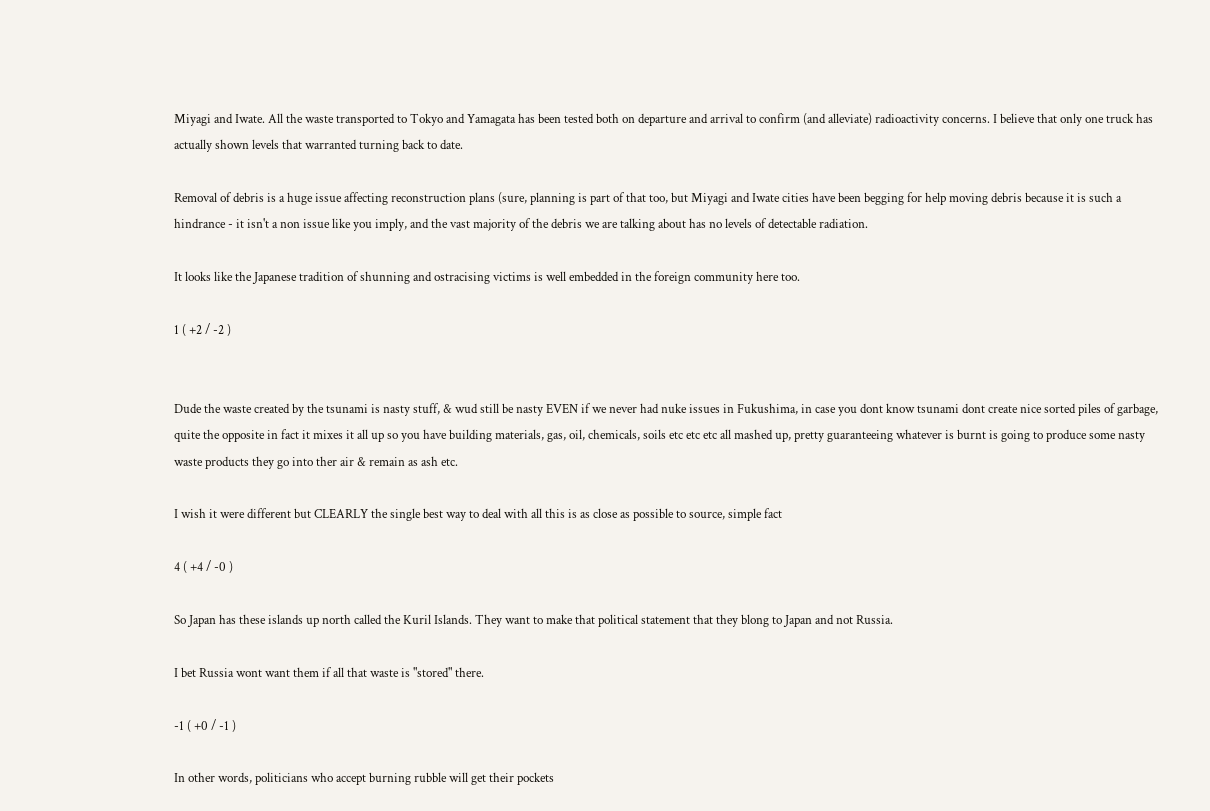Miyagi and Iwate. All the waste transported to Tokyo and Yamagata has been tested both on departure and arrival to confirm (and alleviate) radioactivity concerns. I believe that only one truck has actually shown levels that warranted turning back to date.

Removal of debris is a huge issue affecting reconstruction plans (sure, planning is part of that too, but Miyagi and Iwate cities have been begging for help moving debris because it is such a hindrance - it isn't a non issue like you imply, and the vast majority of the debris we are talking about has no levels of detectable radiation.

It looks like the Japanese tradition of shunning and ostracising victims is well embedded in the foreign community here too.

1 ( +2 / -2 )


Dude the waste created by the tsunami is nasty stuff, & wud still be nasty EVEN if we never had nuke issues in Fukushima, in case you dont know tsunami dont create nice sorted piles of garbage, quite the opposite in fact it mixes it all up so you have building materials, gas, oil, chemicals, soils etc etc etc all mashed up, pretty guaranteeing whatever is burnt is going to produce some nasty waste products they go into ther air & remain as ash etc.

I wish it were different but CLEARLY the single best way to deal with all this is as close as possible to source, simple fact

4 ( +4 / -0 )

So Japan has these islands up north called the Kuril Islands. They want to make that political statement that they blong to Japan and not Russia.

I bet Russia wont want them if all that waste is "stored" there.

-1 ( +0 / -1 )

In other words, politicians who accept burning rubble will get their pockets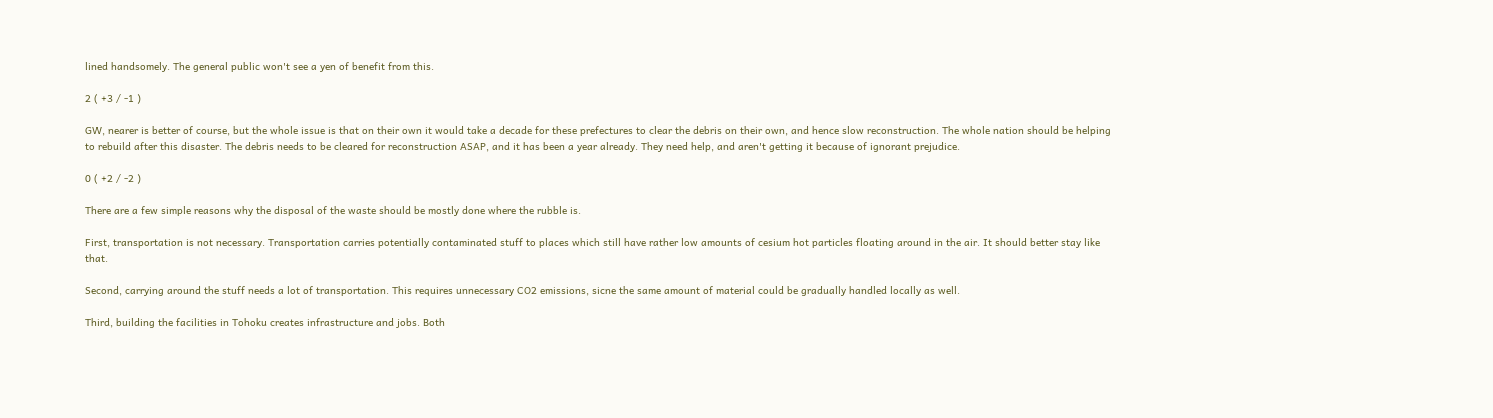lined handsomely. The general public won't see a yen of benefit from this.

2 ( +3 / -1 )

GW, nearer is better of course, but the whole issue is that on their own it would take a decade for these prefectures to clear the debris on their own, and hence slow reconstruction. The whole nation should be helping to rebuild after this disaster. The debris needs to be cleared for reconstruction ASAP, and it has been a year already. They need help, and aren't getting it because of ignorant prejudice.

0 ( +2 / -2 )

There are a few simple reasons why the disposal of the waste should be mostly done where the rubble is.

First, transportation is not necessary. Transportation carries potentially contaminated stuff to places which still have rather low amounts of cesium hot particles floating around in the air. It should better stay like that.

Second, carrying around the stuff needs a lot of transportation. This requires unnecessary CO2 emissions, sicne the same amount of material could be gradually handled locally as well.

Third, building the facilities in Tohoku creates infrastructure and jobs. Both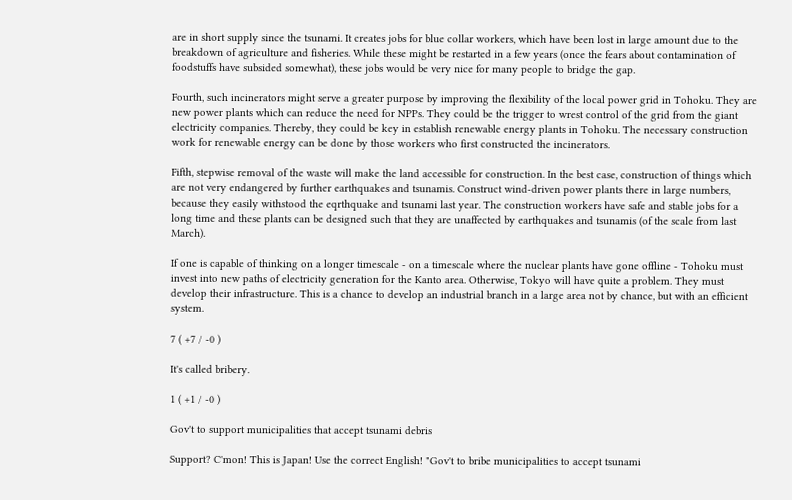are in short supply since the tsunami. It creates jobs for blue collar workers, which have been lost in large amount due to the breakdown of agriculture and fisheries. While these might be restarted in a few years (once the fears about contamination of foodstuffs have subsided somewhat), these jobs would be very nice for many people to bridge the gap.

Fourth, such incinerators might serve a greater purpose by improving the flexibility of the local power grid in Tohoku. They are new power plants which can reduce the need for NPPs. They could be the trigger to wrest control of the grid from the giant electricity companies. Thereby, they could be key in establish renewable energy plants in Tohoku. The necessary construction work for renewable energy can be done by those workers who first constructed the incinerators.

Fifth, stepwise removal of the waste will make the land accessible for construction. In the best case, construction of things which are not very endangered by further earthquakes and tsunamis. Construct wind-driven power plants there in large numbers, because they easily withstood the eqrthquake and tsunami last year. The construction workers have safe and stable jobs for a long time and these plants can be designed such that they are unaffected by earthquakes and tsunamis (of the scale from last March).

If one is capable of thinking on a longer timescale - on a timescale where the nuclear plants have gone offline - Tohoku must invest into new paths of electricity generation for the Kanto area. Otherwise, Tokyo will have quite a problem. They must develop their infrastructure. This is a chance to develop an industrial branch in a large area not by chance, but with an efficient system.

7 ( +7 / -0 )

It's called bribery.

1 ( +1 / -0 )

Gov't to support municipalities that accept tsunami debris

Support? C'mon! This is Japan! Use the correct English! "Gov't to bribe municipalities to accept tsunami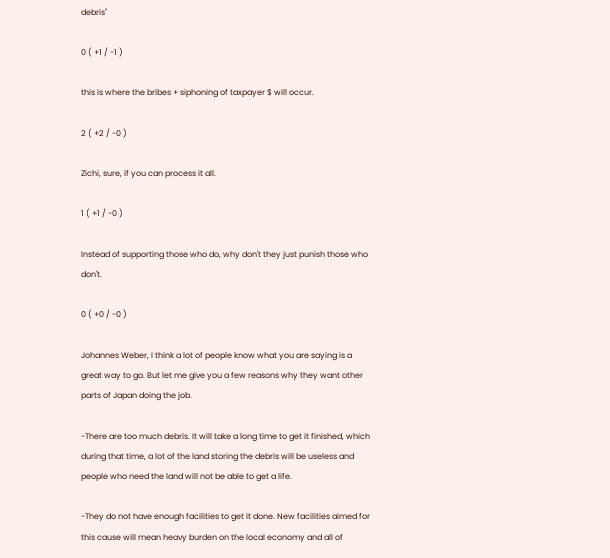debris"

0 ( +1 / -1 )

this is where the bribes + siphoning of taxpayer $ will occur.

2 ( +2 / -0 )

Zichi, sure, if you can process it all.

1 ( +1 / -0 )

Instead of supporting those who do, why don't they just punish those who don't.

0 ( +0 / -0 )

Johannes Weber, I think a lot of people know what you are saying is a great way to go. But let me give you a few reasons why they want other parts of Japan doing the job.

-There are too much debris. It will take a long time to get it finished, which during that time, a lot of the land storing the debris will be useless and people who need the land will not be able to get a life.

-They do not have enough facilities to get it done. New facilities aimed for this cause will mean heavy burden on the local economy and all of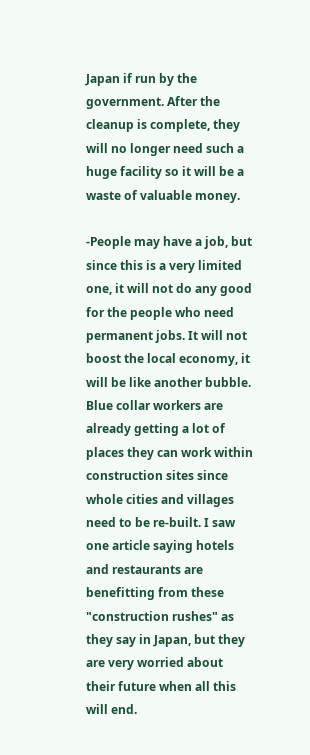Japan if run by the government. After the cleanup is complete, they will no longer need such a huge facility so it will be a waste of valuable money.

-People may have a job, but since this is a very limited one, it will not do any good for the people who need permanent jobs. It will not boost the local economy, it will be like another bubble. Blue collar workers are already getting a lot of places they can work within construction sites since whole cities and villages need to be re-built. I saw one article saying hotels and restaurants are benefitting from these "construction rushes" as they say in Japan, but they are very worried about their future when all this will end.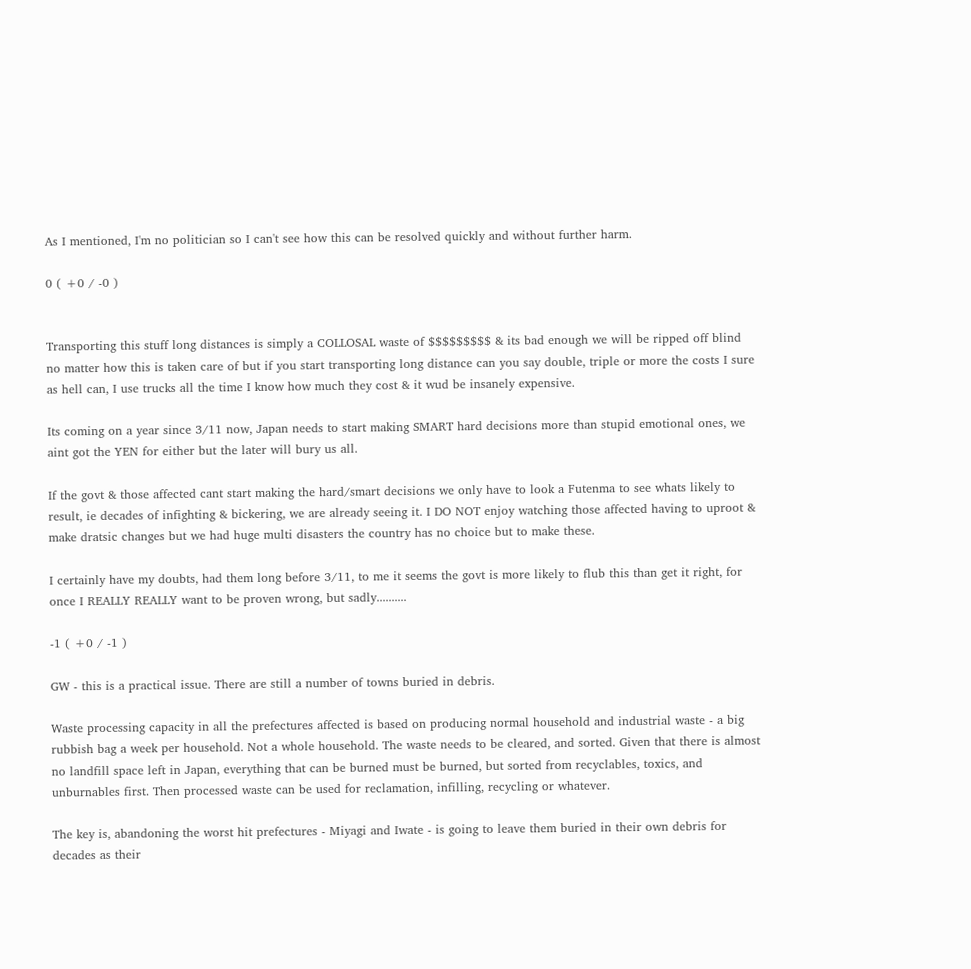As I mentioned, I'm no politician so I can't see how this can be resolved quickly and without further harm.

0 ( +0 / -0 )


Transporting this stuff long distances is simply a COLLOSAL waste of $$$$$$$$$ & its bad enough we will be ripped off blind no matter how this is taken care of but if you start transporting long distance can you say double, triple or more the costs I sure as hell can, I use trucks all the time I know how much they cost & it wud be insanely expensive.

Its coming on a year since 3/11 now, Japan needs to start making SMART hard decisions more than stupid emotional ones, we aint got the YEN for either but the later will bury us all.

If the govt & those affected cant start making the hard/smart decisions we only have to look a Futenma to see whats likely to result, ie decades of infighting & bickering, we are already seeing it. I DO NOT enjoy watching those affected having to uproot & make dratsic changes but we had huge multi disasters the country has no choice but to make these.

I certainly have my doubts, had them long before 3/11, to me it seems the govt is more likely to flub this than get it right, for once I REALLY REALLY want to be proven wrong, but sadly..........

-1 ( +0 / -1 )

GW - this is a practical issue. There are still a number of towns buried in debris.

Waste processing capacity in all the prefectures affected is based on producing normal household and industrial waste - a big rubbish bag a week per household. Not a whole household. The waste needs to be cleared, and sorted. Given that there is almost no landfill space left in Japan, everything that can be burned must be burned, but sorted from recyclables, toxics, and unburnables first. Then processed waste can be used for reclamation, infilling, recycling or whatever.

The key is, abandoning the worst hit prefectures - Miyagi and Iwate - is going to leave them buried in their own debris for decades as their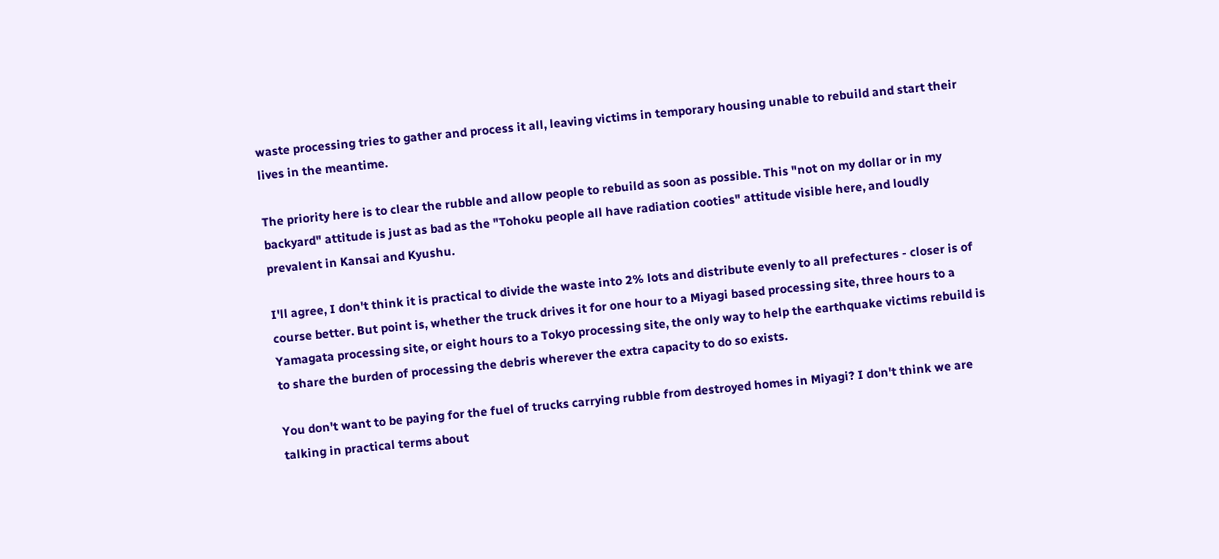waste processing tries to gather and process it all, leaving victims in temporary housing unable to rebuild and start their lives in the meantime.

The priority here is to clear the rubble and allow people to rebuild as soon as possible. This "not on my dollar or in my backyard" attitude is just as bad as the "Tohoku people all have radiation cooties" attitude visible here, and loudly prevalent in Kansai and Kyushu.

I'll agree, I don't think it is practical to divide the waste into 2% lots and distribute evenly to all prefectures - closer is of course better. But point is, whether the truck drives it for one hour to a Miyagi based processing site, three hours to a Yamagata processing site, or eight hours to a Tokyo processing site, the only way to help the earthquake victims rebuild is to share the burden of processing the debris wherever the extra capacity to do so exists.

You don't want to be paying for the fuel of trucks carrying rubble from destroyed homes in Miyagi? I don't think we are talking in practical terms about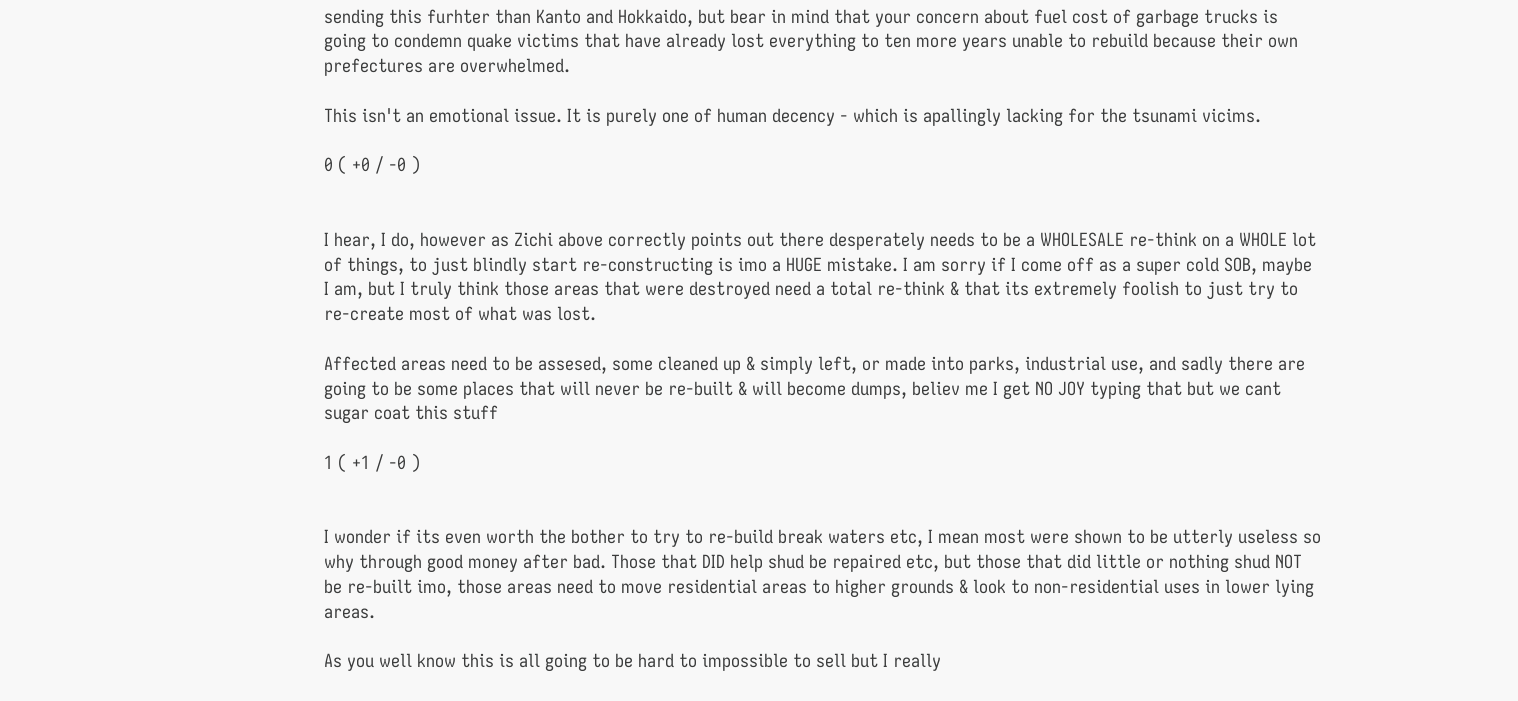sending this furhter than Kanto and Hokkaido, but bear in mind that your concern about fuel cost of garbage trucks is going to condemn quake victims that have already lost everything to ten more years unable to rebuild because their own prefectures are overwhelmed.

This isn't an emotional issue. It is purely one of human decency - which is apallingly lacking for the tsunami vicims.

0 ( +0 / -0 )


I hear, I do, however as Zichi above correctly points out there desperately needs to be a WHOLESALE re-think on a WHOLE lot of things, to just blindly start re-constructing is imo a HUGE mistake. I am sorry if I come off as a super cold SOB, maybe I am, but I truly think those areas that were destroyed need a total re-think & that its extremely foolish to just try to re-create most of what was lost.

Affected areas need to be assesed, some cleaned up & simply left, or made into parks, industrial use, and sadly there are going to be some places that will never be re-built & will become dumps, believ me I get NO JOY typing that but we cant sugar coat this stuff

1 ( +1 / -0 )


I wonder if its even worth the bother to try to re-build break waters etc, I mean most were shown to be utterly useless so why through good money after bad. Those that DID help shud be repaired etc, but those that did little or nothing shud NOT be re-built imo, those areas need to move residential areas to higher grounds & look to non-residential uses in lower lying areas.

As you well know this is all going to be hard to impossible to sell but I really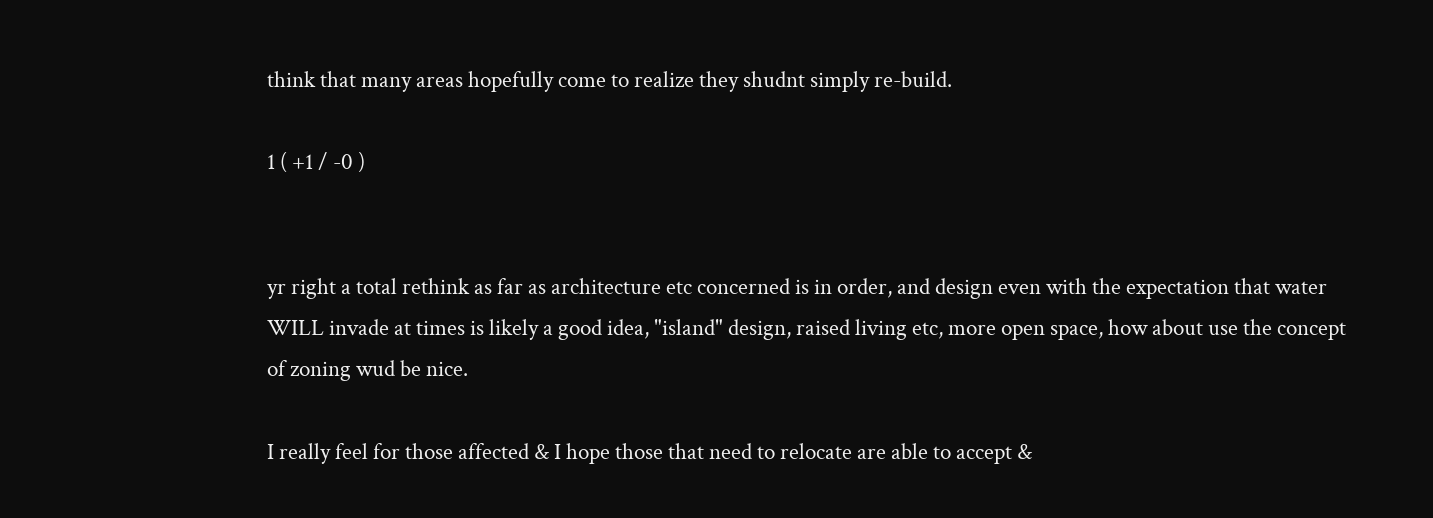think that many areas hopefully come to realize they shudnt simply re-build.

1 ( +1 / -0 )


yr right a total rethink as far as architecture etc concerned is in order, and design even with the expectation that water WILL invade at times is likely a good idea, "island" design, raised living etc, more open space, how about use the concept of zoning wud be nice.

I really feel for those affected & I hope those that need to relocate are able to accept &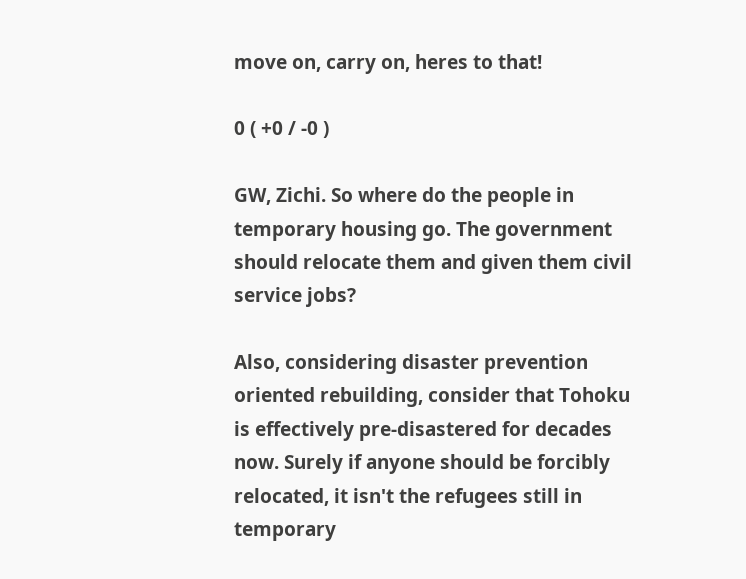move on, carry on, heres to that!

0 ( +0 / -0 )

GW, Zichi. So where do the people in temporary housing go. The government should relocate them and given them civil service jobs?

Also, considering disaster prevention oriented rebuilding, consider that Tohoku is effectively pre-disastered for decades now. Surely if anyone should be forcibly relocated, it isn't the refugees still in temporary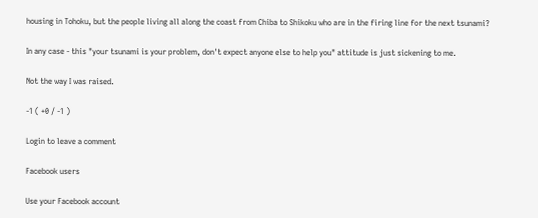housing in Tohoku, but the people living all along the coast from Chiba to Shikoku who are in the firing line for the next tsunami?

In any case - this "your tsunami is your problem, don't expect anyone else to help you" attitude is just sickening to me.

Not the way I was raised.

-1 ( +0 / -1 )

Login to leave a comment

Facebook users

Use your Facebook account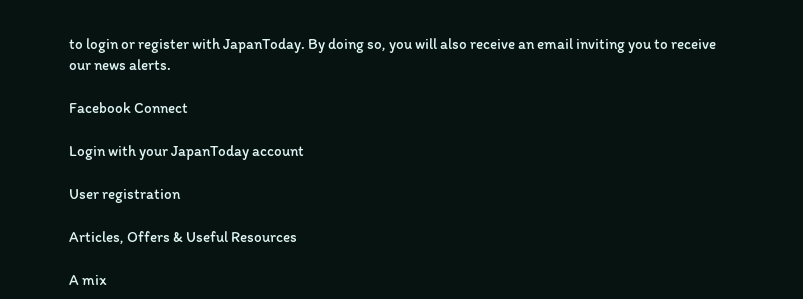to login or register with JapanToday. By doing so, you will also receive an email inviting you to receive our news alerts.

Facebook Connect

Login with your JapanToday account

User registration

Articles, Offers & Useful Resources

A mix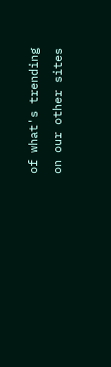of what's trending on our other sites